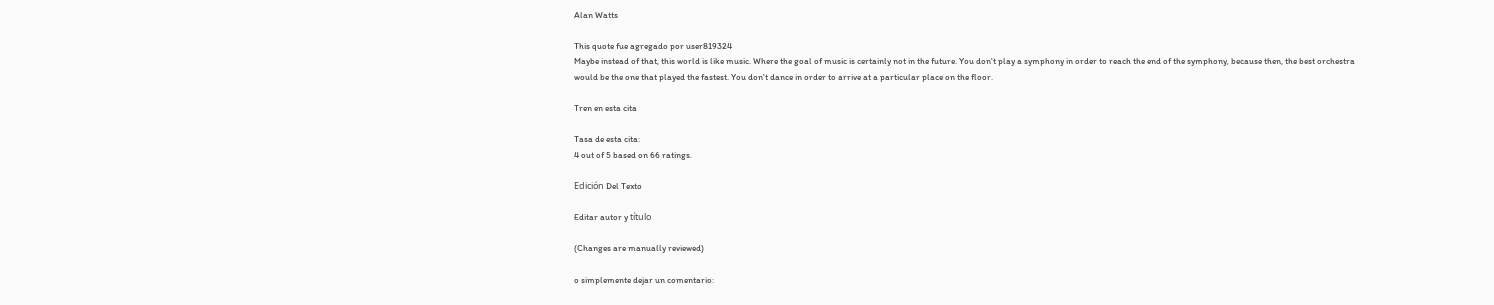Alan Watts

This quote fue agregado por user819324
Maybe instead of that, this world is like music. Where the goal of music is certainly not in the future. You don't play a symphony in order to reach the end of the symphony, because then, the best orchestra would be the one that played the fastest. You don't dance in order to arrive at a particular place on the floor.

Tren en esta cita

Tasa de esta cita:
4 out of 5 based on 66 ratings.

Edición Del Texto

Editar autor y título

(Changes are manually reviewed)

o simplemente dejar un comentario: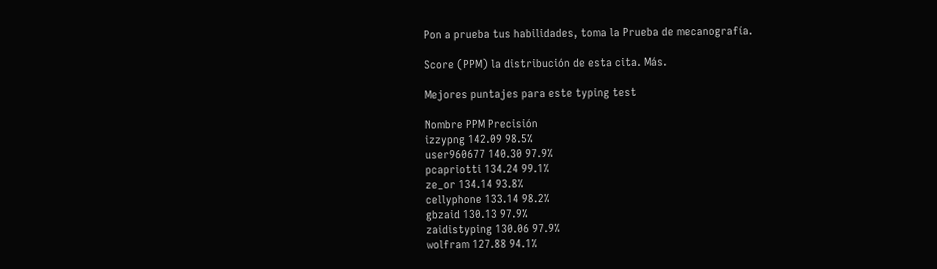Pon a prueba tus habilidades, toma la Prueba de mecanografía.

Score (PPM) la distribución de esta cita. Más.

Mejores puntajes para este typing test

Nombre PPM Precisión
izzypng 142.09 98.5%
user960677 140.30 97.9%
pcapriotti 134.24 99.1%
ze_or 134.14 93.8%
cellyphone 133.14 98.2%
gbzaid 130.13 97.9%
zaidistyping 130.06 97.9%
wolfram 127.88 94.1%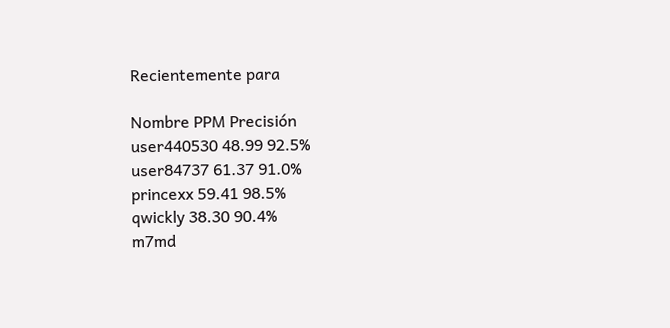Recientemente para

Nombre PPM Precisión
user440530 48.99 92.5%
user84737 61.37 91.0%
princexx 59.41 98.5%
qwickly 38.30 90.4%
m7md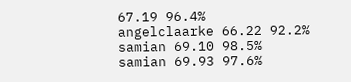67.19 96.4%
angelclaarke 66.22 92.2%
samian 69.10 98.5%
samian 69.93 97.6%